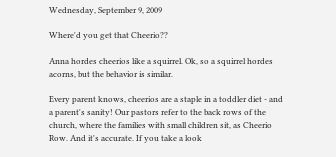Wednesday, September 9, 2009

Where'd you get that Cheerio??

Anna hordes cheerios like a squirrel. Ok, so a squirrel hordes acorns, but the behavior is similar.

Every parent knows, cheerios are a staple in a toddler diet - and a parent's sanity! Our pastors refer to the back rows of the church, where the families with small children sit, as Cheerio Row. And it's accurate. If you take a look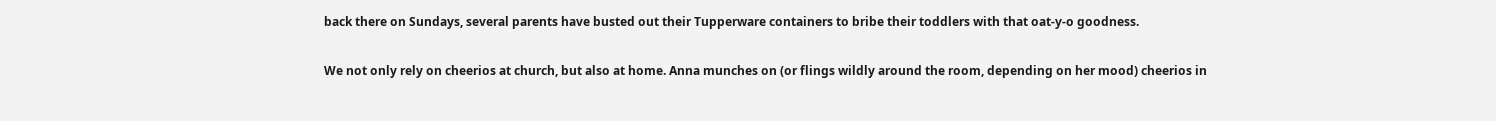back there on Sundays, several parents have busted out their Tupperware containers to bribe their toddlers with that oat-y-o goodness.

We not only rely on cheerios at church, but also at home. Anna munches on (or flings wildly around the room, depending on her mood) cheerios in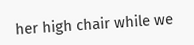her high chair while we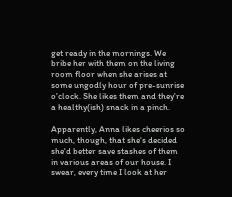get ready in the mornings. We bribe her with them on the living room floor when she arises at some ungodly hour of pre-sunrise o'clock. She likes them and they're a healthy(ish) snack in a pinch.

Apparently, Anna likes cheerios so much, though, that she's decided she'd better save stashes of them in various areas of our house. I swear, every time I look at her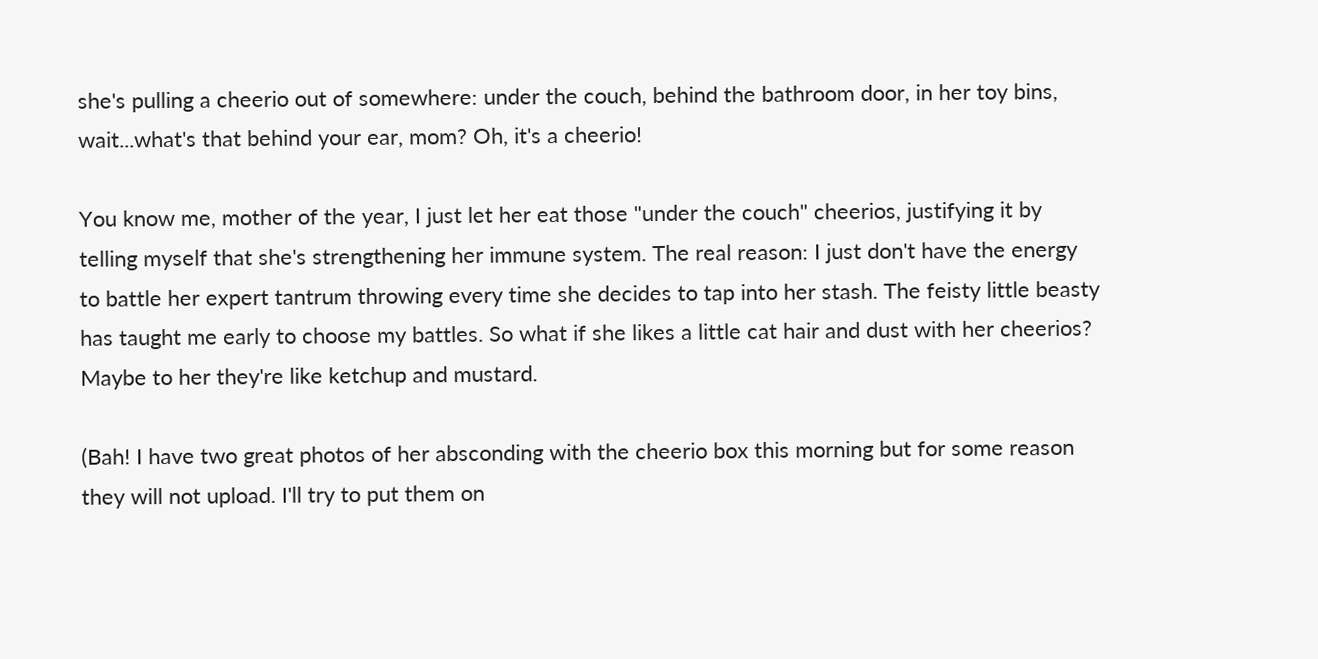she's pulling a cheerio out of somewhere: under the couch, behind the bathroom door, in her toy bins, wait...what's that behind your ear, mom? Oh, it's a cheerio!

You know me, mother of the year, I just let her eat those "under the couch" cheerios, justifying it by telling myself that she's strengthening her immune system. The real reason: I just don't have the energy to battle her expert tantrum throwing every time she decides to tap into her stash. The feisty little beasty has taught me early to choose my battles. So what if she likes a little cat hair and dust with her cheerios? Maybe to her they're like ketchup and mustard.

(Bah! I have two great photos of her absconding with the cheerio box this morning but for some reason they will not upload. I'll try to put them on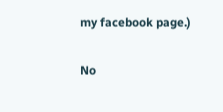my facebook page.)

No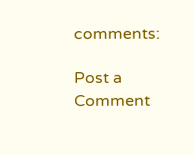comments:

Post a Comment